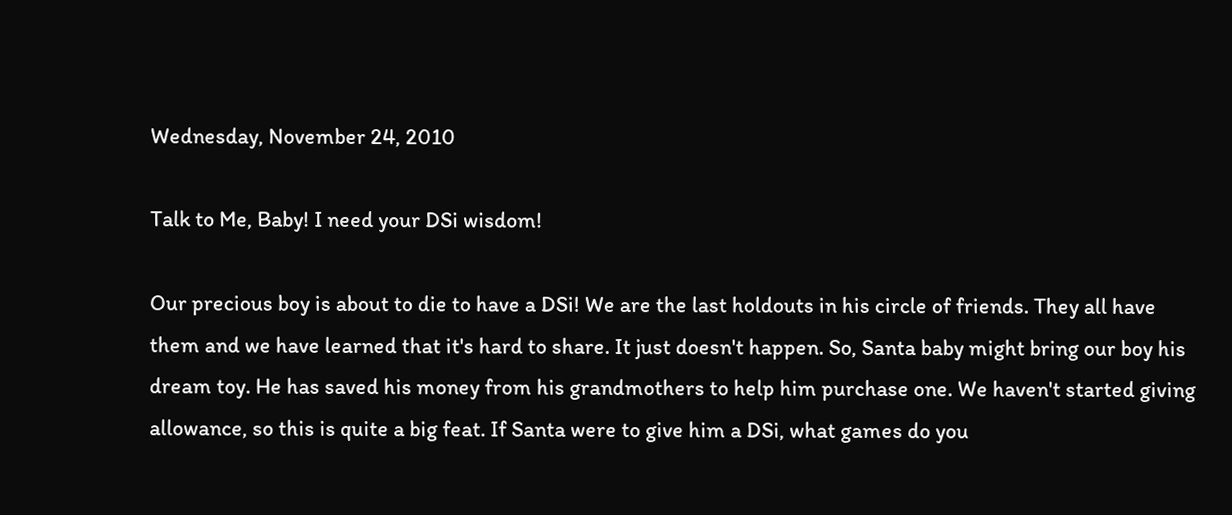Wednesday, November 24, 2010

Talk to Me, Baby! I need your DSi wisdom!

Our precious boy is about to die to have a DSi! We are the last holdouts in his circle of friends. They all have them and we have learned that it's hard to share. It just doesn't happen. So, Santa baby might bring our boy his dream toy. He has saved his money from his grandmothers to help him purchase one. We haven't started giving allowance, so this is quite a big feat. If Santa were to give him a DSi, what games do you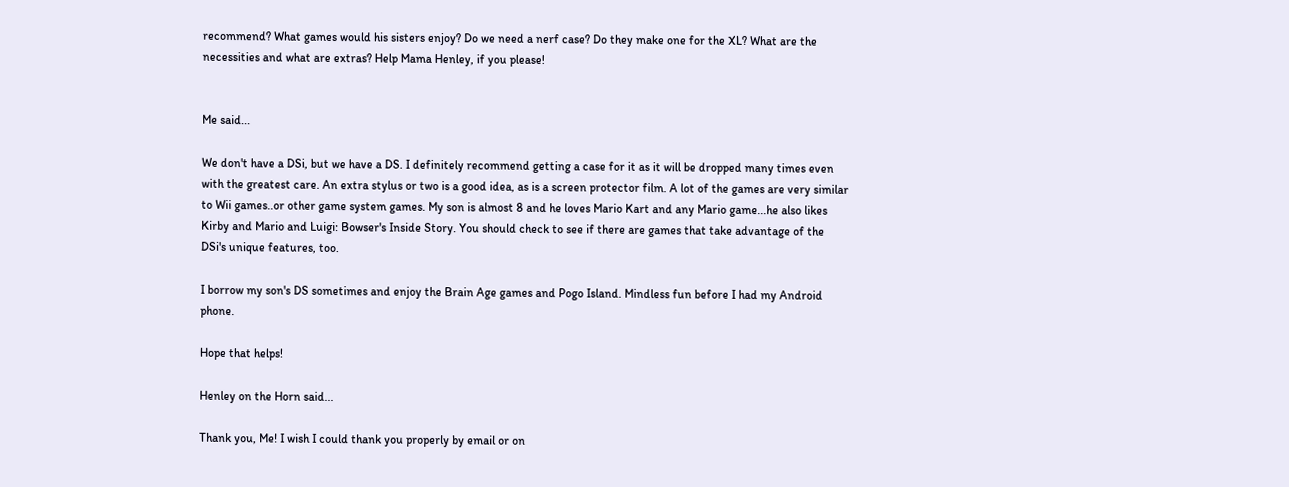recommend? What games would his sisters enjoy? Do we need a nerf case? Do they make one for the XL? What are the necessities and what are extras? Help Mama Henley, if you please!


Me said...

We don't have a DSi, but we have a DS. I definitely recommend getting a case for it as it will be dropped many times even with the greatest care. An extra stylus or two is a good idea, as is a screen protector film. A lot of the games are very similar to Wii games..or other game system games. My son is almost 8 and he loves Mario Kart and any Mario game...he also likes Kirby and Mario and Luigi: Bowser's Inside Story. You should check to see if there are games that take advantage of the DSi's unique features, too.

I borrow my son's DS sometimes and enjoy the Brain Age games and Pogo Island. Mindless fun before I had my Android phone.

Hope that helps!

Henley on the Horn said...

Thank you, Me! I wish I could thank you properly by email or on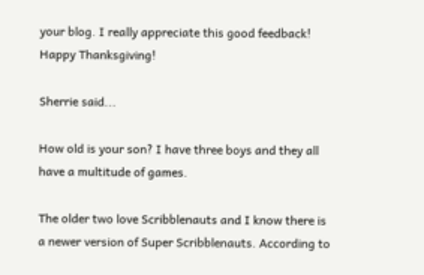your blog. I really appreciate this good feedback! Happy Thanksgiving!

Sherrie said...

How old is your son? I have three boys and they all have a multitude of games.

The older two love Scribblenauts and I know there is a newer version of Super Scribblenauts. According to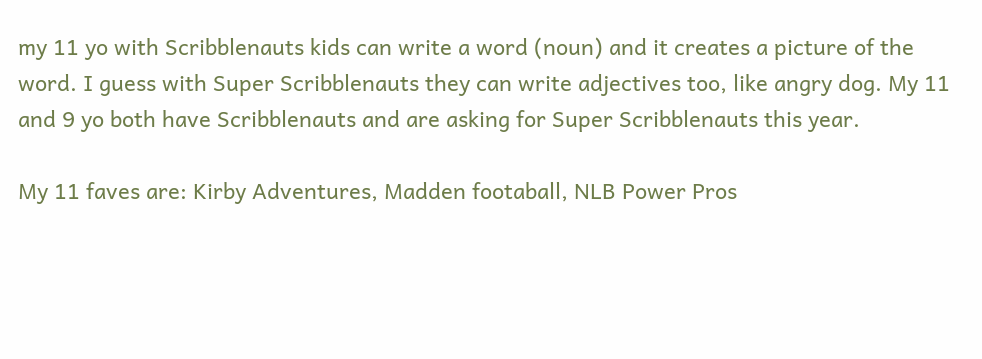my 11 yo with Scribblenauts kids can write a word (noun) and it creates a picture of the word. I guess with Super Scribblenauts they can write adjectives too, like angry dog. My 11 and 9 yo both have Scribblenauts and are asking for Super Scribblenauts this year.

My 11 faves are: Kirby Adventures, Madden footaball, NLB Power Pros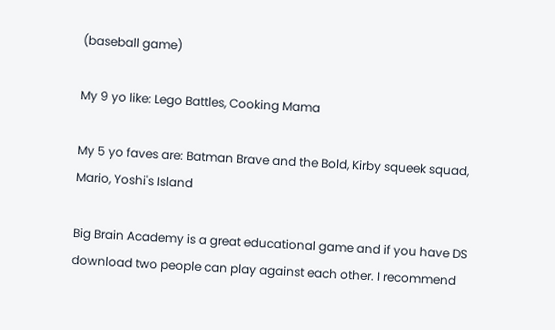(baseball game)

My 9 yo like: Lego Battles, Cooking Mama

My 5 yo faves are: Batman Brave and the Bold, Kirby squeek squad, Mario, Yoshi's Island

Big Brain Academy is a great educational game and if you have DS download two people can play against each other. I recommend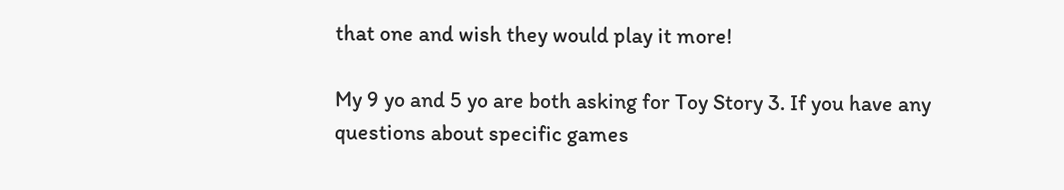that one and wish they would play it more!

My 9 yo and 5 yo are both asking for Toy Story 3. If you have any questions about specific games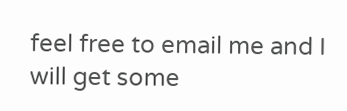feel free to email me and I will get some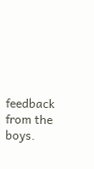feedback from the boys.